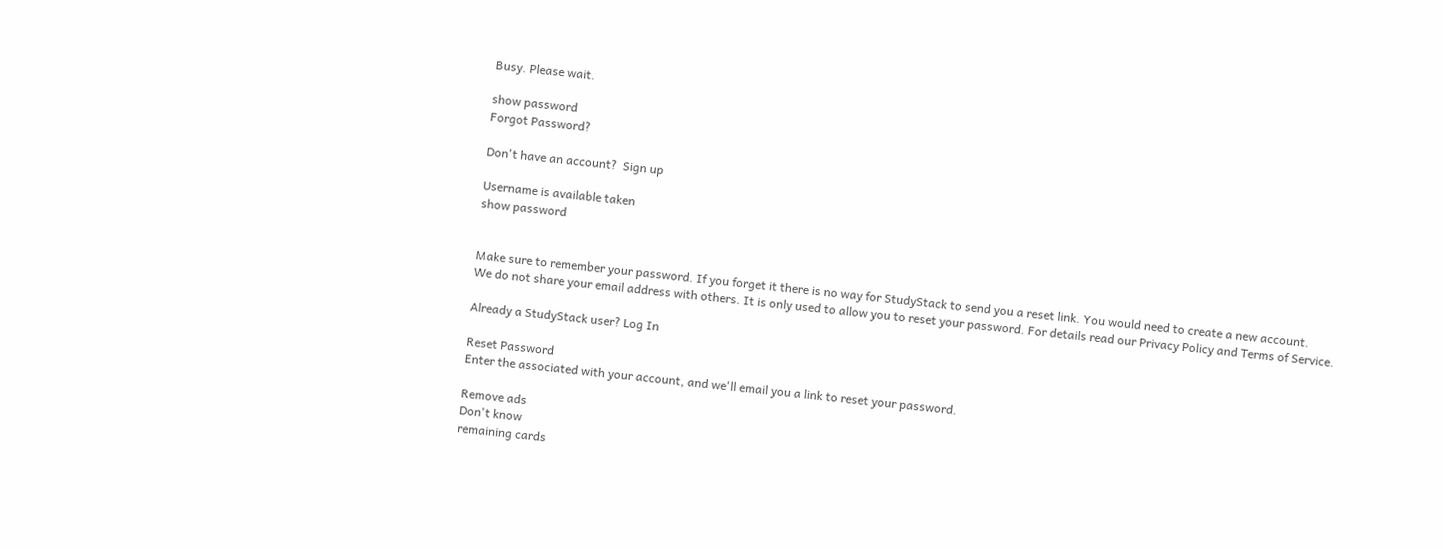Busy. Please wait.

show password
Forgot Password?

Don't have an account?  Sign up

Username is available taken
show password


Make sure to remember your password. If you forget it there is no way for StudyStack to send you a reset link. You would need to create a new account.
We do not share your email address with others. It is only used to allow you to reset your password. For details read our Privacy Policy and Terms of Service.

Already a StudyStack user? Log In

Reset Password
Enter the associated with your account, and we'll email you a link to reset your password.

Remove ads
Don't know
remaining cards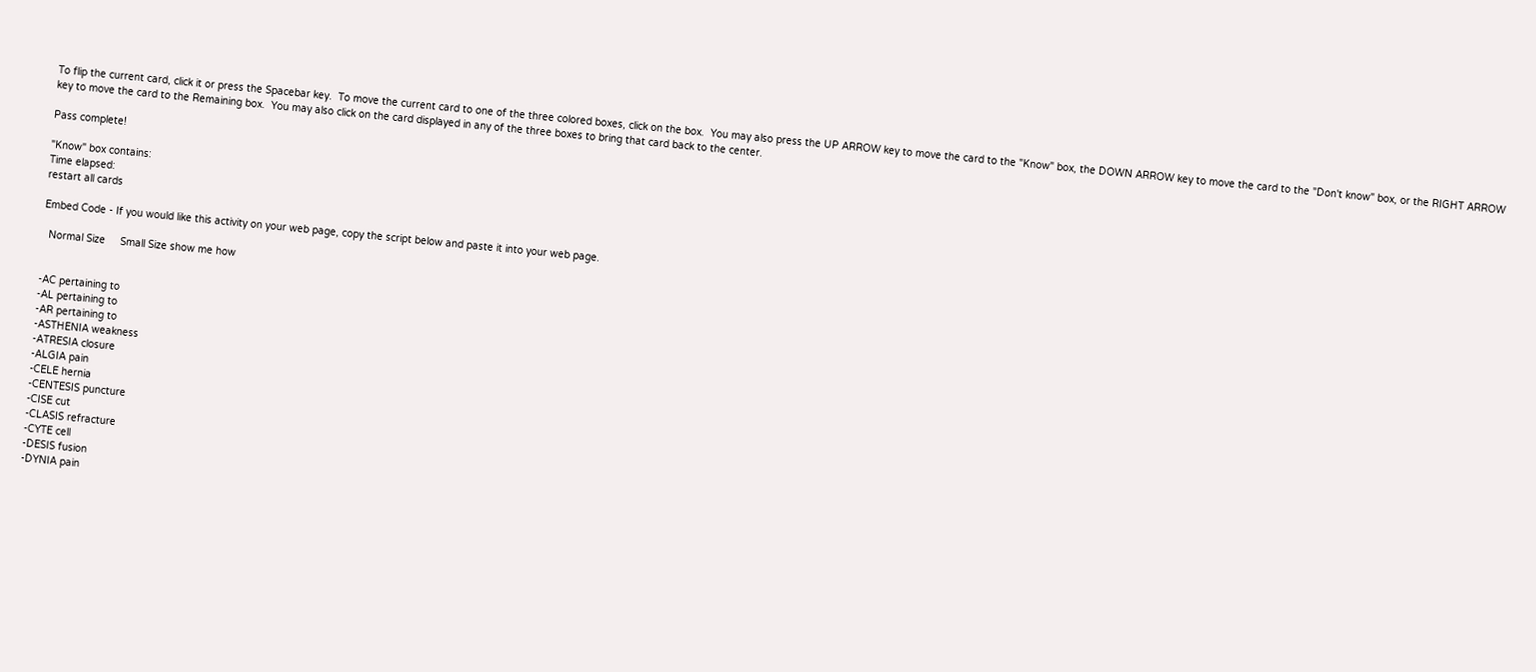To flip the current card, click it or press the Spacebar key.  To move the current card to one of the three colored boxes, click on the box.  You may also press the UP ARROW key to move the card to the "Know" box, the DOWN ARROW key to move the card to the "Don't know" box, or the RIGHT ARROW key to move the card to the Remaining box.  You may also click on the card displayed in any of the three boxes to bring that card back to the center.

Pass complete!

"Know" box contains:
Time elapsed:
restart all cards

Embed Code - If you would like this activity on your web page, copy the script below and paste it into your web page.

  Normal Size     Small Size show me how


-AC pertaining to
-AL pertaining to
-AR pertaining to
-ASTHENIA weakness
-ATRESIA closure
-ALGIA pain
-CELE hernia
-CENTESIS puncture
-CISE cut
-CLASIS refracture
-CYTE cell
-DESIS fusion
-DYNIA pain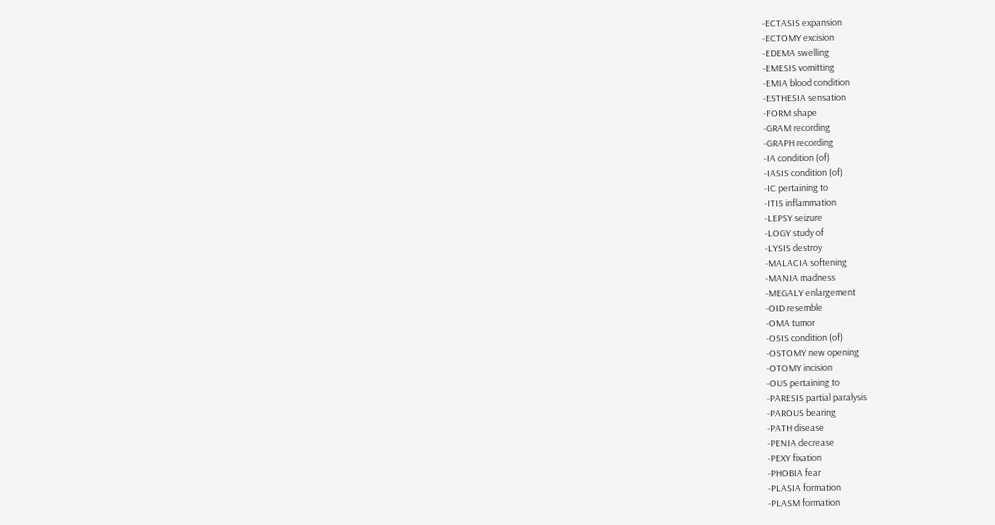-ECTASIS expansion
-ECTOMY excision
-EDEMA swelling
-EMESIS vomitting
-EMIA blood condition
-ESTHESIA sensation
-FORM shape
-GRAM recording
-GRAPH recording
-IA condition (of)
-IASIS condition (of)
-IC pertaining to
-ITIS inflammation
-LEPSY seizure
-LOGY study of
-LYSIS destroy
-MALACIA softening
-MANIA madness
-MEGALY enlargement
-OID resemble
-OMA tumor
-OSIS condition (of)
-OSTOMY new opening
-OTOMY incision
-OUS pertaining to
-PARESIS partial paralysis
-PAROUS bearing
-PATH disease
-PENIA decrease
-PEXY fixation
-PHOBIA fear
-PLASIA formation
-PLASM formation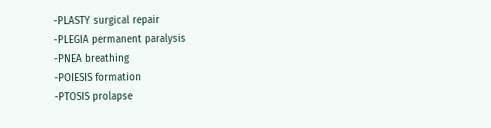-PLASTY surgical repair
-PLEGIA permanent paralysis
-PNEA breathing
-POIESIS formation
-PTOSIS prolapse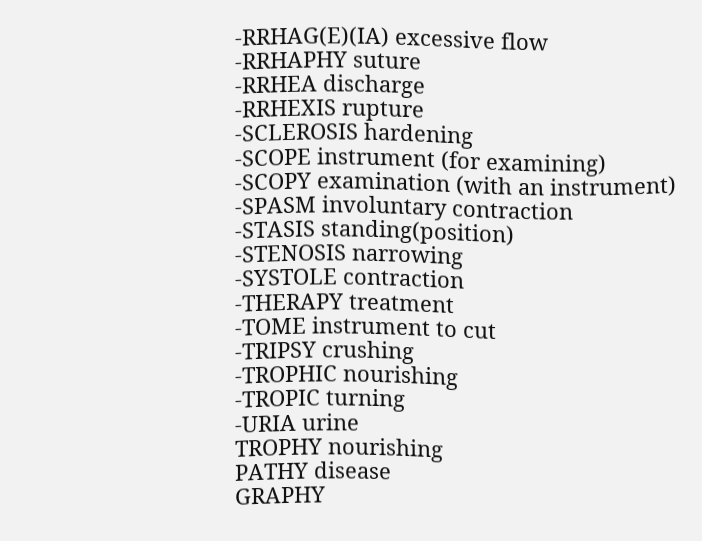-RRHAG(E)(IA) excessive flow
-RRHAPHY suture
-RRHEA discharge
-RRHEXIS rupture
-SCLEROSIS hardening
-SCOPE instrument (for examining)
-SCOPY examination (with an instrument)
-SPASM involuntary contraction
-STASIS standing(position)
-STENOSIS narrowing
-SYSTOLE contraction
-THERAPY treatment
-TOME instrument to cut
-TRIPSY crushing
-TROPHIC nourishing
-TROPIC turning
-URIA urine
TROPHY nourishing
PATHY disease
GRAPHY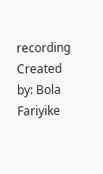recording
Created by: Bola Fariyike